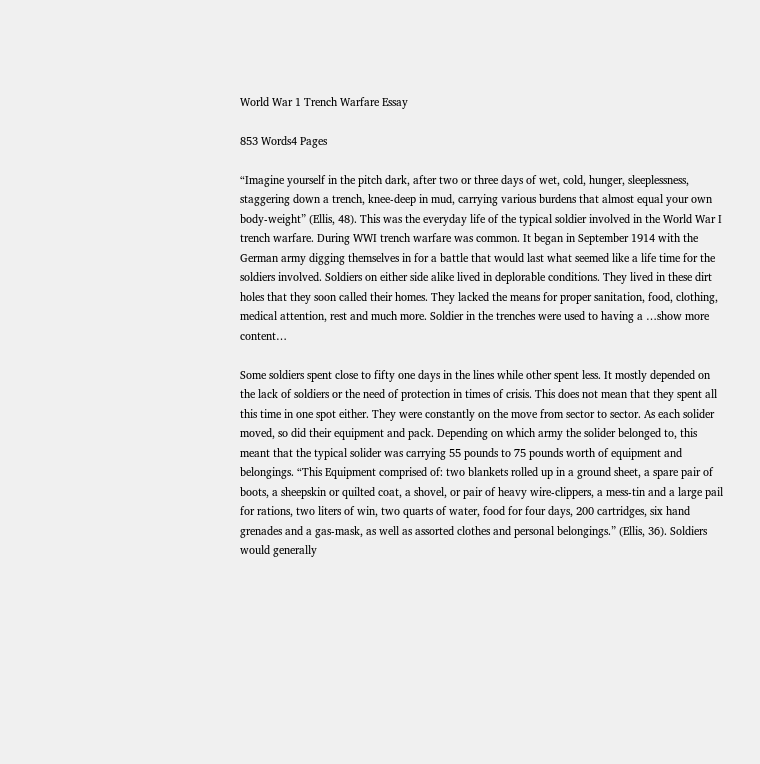World War 1 Trench Warfare Essay

853 Words4 Pages

“Imagine yourself in the pitch dark, after two or three days of wet, cold, hunger, sleeplessness, staggering down a trench, knee-deep in mud, carrying various burdens that almost equal your own body-weight” (Ellis, 48). This was the everyday life of the typical soldier involved in the World War I trench warfare. During WWI trench warfare was common. It began in September 1914 with the German army digging themselves in for a battle that would last what seemed like a life time for the soldiers involved. Soldiers on either side alike lived in deplorable conditions. They lived in these dirt holes that they soon called their homes. They lacked the means for proper sanitation, food, clothing, medical attention, rest and much more. Soldier in the trenches were used to having a …show more content…

Some soldiers spent close to fifty one days in the lines while other spent less. It mostly depended on the lack of soldiers or the need of protection in times of crisis. This does not mean that they spent all this time in one spot either. They were constantly on the move from sector to sector. As each solider moved, so did their equipment and pack. Depending on which army the solider belonged to, this meant that the typical solider was carrying 55 pounds to 75 pounds worth of equipment and belongings. “This Equipment comprised of: two blankets rolled up in a ground sheet, a spare pair of boots, a sheepskin or quilted coat, a shovel, or pair of heavy wire-clippers, a mess-tin and a large pail for rations, two liters of win, two quarts of water, food for four days, 200 cartridges, six hand grenades and a gas-mask, as well as assorted clothes and personal belongings.” (Ellis, 36). Soldiers would generally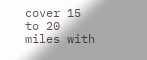cover 15 to 20 miles with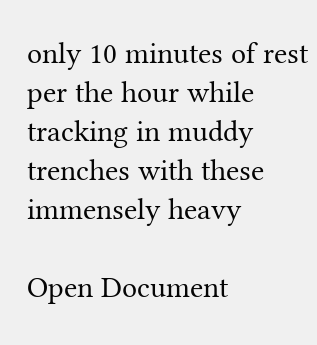only 10 minutes of rest per the hour while tracking in muddy trenches with these immensely heavy

Open Document